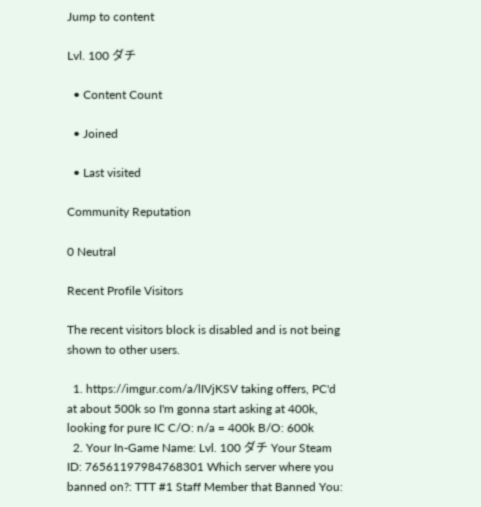Jump to content

Lvl. 100 ダチ

  • Content Count

  • Joined

  • Last visited

Community Reputation

0 Neutral

Recent Profile Visitors

The recent visitors block is disabled and is not being shown to other users.

  1. https://imgur.com/a/lIVjKSV taking offers, PC'd at about 500k so I'm gonna start asking at 400k, looking for pure IC C/O: n/a = 400k B/O: 600k
  2. Your In-Game Name: Lvl. 100 ダチ Your Steam ID: 76561197984768301 Which server where you banned on?: TTT #1 Staff Member that Banned You: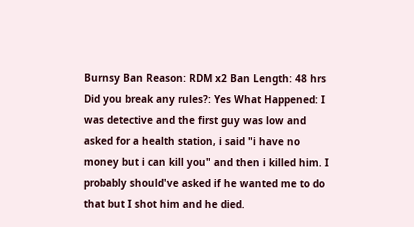Burnsy Ban Reason: RDM x2 Ban Length: 48 hrs Did you break any rules?: Yes What Happened: I was detective and the first guy was low and asked for a health station, i said "i have no money but i can kill you" and then i killed him. I probably should've asked if he wanted me to do that but I shot him and he died.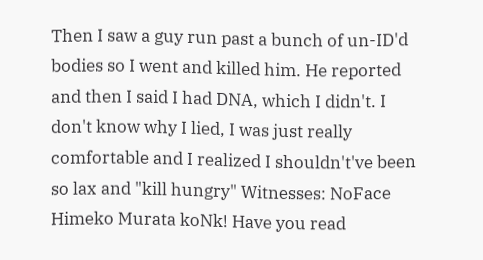Then I saw a guy run past a bunch of un-ID'd bodies so I went and killed him. He reported and then I said I had DNA, which I didn't. I don't know why I lied, I was just really comfortable and I realized I shouldn't've been so lax and "kill hungry" Witnesses: NoFace Himeko Murata koNk! Have you read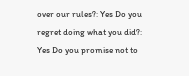over our rules?: Yes Do you regret doing what you did?: Yes Do you promise not to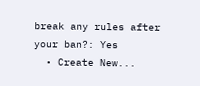break any rules after your ban?: Yes
  • Create New...